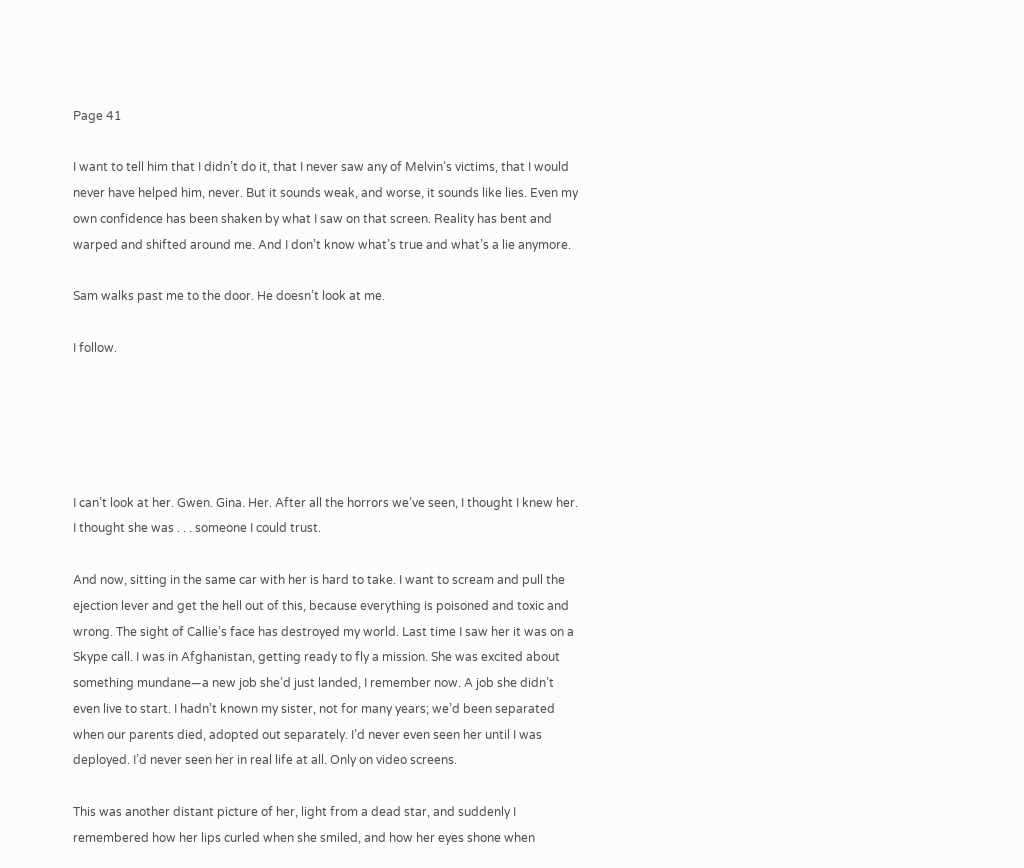Page 41

I want to tell him that I didn’t do it, that I never saw any of Melvin’s victims, that I would never have helped him, never. But it sounds weak, and worse, it sounds like lies. Even my own confidence has been shaken by what I saw on that screen. Reality has bent and warped and shifted around me. And I don’t know what’s true and what’s a lie anymore.

Sam walks past me to the door. He doesn’t look at me.

I follow.





I can’t look at her. Gwen. Gina. Her. After all the horrors we’ve seen, I thought I knew her. I thought she was . . . someone I could trust.

And now, sitting in the same car with her is hard to take. I want to scream and pull the ejection lever and get the hell out of this, because everything is poisoned and toxic and wrong. The sight of Callie’s face has destroyed my world. Last time I saw her it was on a Skype call. I was in Afghanistan, getting ready to fly a mission. She was excited about something mundane—a new job she’d just landed, I remember now. A job she didn’t even live to start. I hadn’t known my sister, not for many years; we’d been separated when our parents died, adopted out separately. I’d never even seen her until I was deployed. I’d never seen her in real life at all. Only on video screens.

This was another distant picture of her, light from a dead star, and suddenly I remembered how her lips curled when she smiled, and how her eyes shone when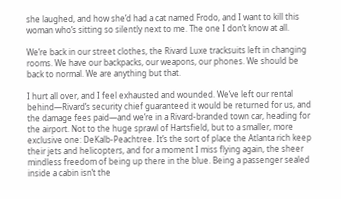she laughed, and how she’d had a cat named Frodo, and I want to kill this woman who’s sitting so silently next to me. The one I don’t know at all.

We’re back in our street clothes, the Rivard Luxe tracksuits left in changing rooms. We have our backpacks, our weapons, our phones. We should be back to normal. We are anything but that.

I hurt all over, and I feel exhausted and wounded. We’ve left our rental behind—Rivard’s security chief guaranteed it would be returned for us, and the damage fees paid—and we’re in a Rivard-branded town car, heading for the airport. Not to the huge sprawl of Hartsfield, but to a smaller, more exclusive one: DeKalb-Peachtree. It’s the sort of place the Atlanta rich keep their jets and helicopters, and for a moment I miss flying again, the sheer mindless freedom of being up there in the blue. Being a passenger sealed inside a cabin isn’t the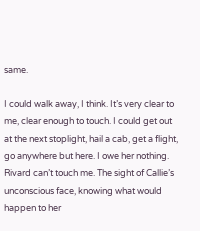same.

I could walk away, I think. It’s very clear to me, clear enough to touch. I could get out at the next stoplight, hail a cab, get a flight, go anywhere but here. I owe her nothing. Rivard can’t touch me. The sight of Callie’s unconscious face, knowing what would happen to her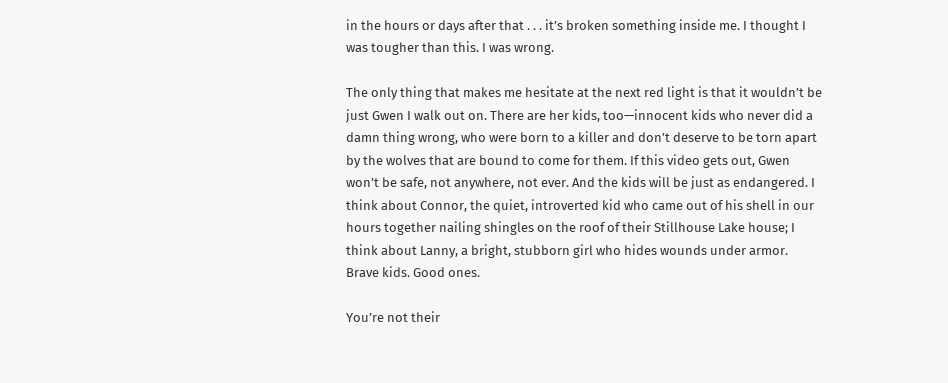in the hours or days after that . . . it’s broken something inside me. I thought I was tougher than this. I was wrong.

The only thing that makes me hesitate at the next red light is that it wouldn’t be just Gwen I walk out on. There are her kids, too—innocent kids who never did a damn thing wrong, who were born to a killer and don’t deserve to be torn apart by the wolves that are bound to come for them. If this video gets out, Gwen won’t be safe, not anywhere, not ever. And the kids will be just as endangered. I think about Connor, the quiet, introverted kid who came out of his shell in our hours together nailing shingles on the roof of their Stillhouse Lake house; I think about Lanny, a bright, stubborn girl who hides wounds under armor. Brave kids. Good ones.

You’re not their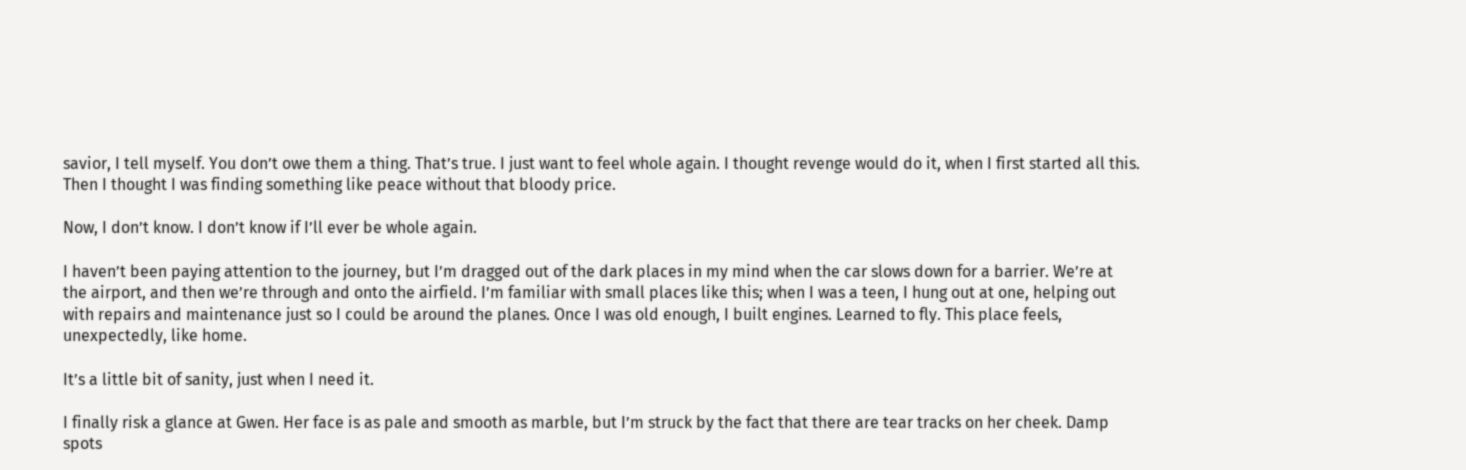savior, I tell myself. You don’t owe them a thing. That’s true. I just want to feel whole again. I thought revenge would do it, when I first started all this. Then I thought I was finding something like peace without that bloody price.

Now, I don’t know. I don’t know if I’ll ever be whole again.

I haven’t been paying attention to the journey, but I’m dragged out of the dark places in my mind when the car slows down for a barrier. We’re at the airport, and then we’re through and onto the airfield. I’m familiar with small places like this; when I was a teen, I hung out at one, helping out with repairs and maintenance just so I could be around the planes. Once I was old enough, I built engines. Learned to fly. This place feels, unexpectedly, like home.

It’s a little bit of sanity, just when I need it.

I finally risk a glance at Gwen. Her face is as pale and smooth as marble, but I’m struck by the fact that there are tear tracks on her cheek. Damp spots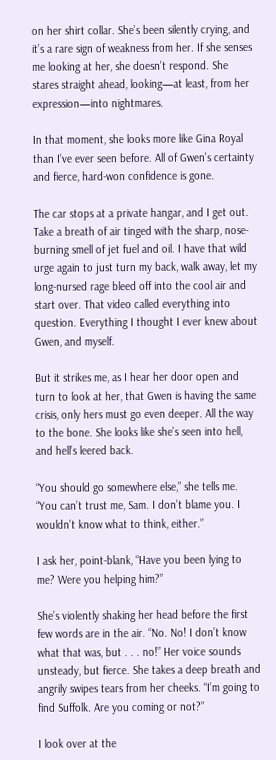on her shirt collar. She’s been silently crying, and it’s a rare sign of weakness from her. If she senses me looking at her, she doesn’t respond. She stares straight ahead, looking—at least, from her expression—into nightmares.

In that moment, she looks more like Gina Royal than I’ve ever seen before. All of Gwen’s certainty and fierce, hard-won confidence is gone.

The car stops at a private hangar, and I get out. Take a breath of air tinged with the sharp, nose-burning smell of jet fuel and oil. I have that wild urge again to just turn my back, walk away, let my long-nursed rage bleed off into the cool air and start over. That video called everything into question. Everything I thought I ever knew about Gwen, and myself.

But it strikes me, as I hear her door open and turn to look at her, that Gwen is having the same crisis, only hers must go even deeper. All the way to the bone. She looks like she’s seen into hell, and hell’s leered back.

“You should go somewhere else,” she tells me. “You can’t trust me, Sam. I don’t blame you. I wouldn’t know what to think, either.”

I ask her, point-blank, “Have you been lying to me? Were you helping him?”

She’s violently shaking her head before the first few words are in the air. “No. No! I don’t know what that was, but . . . no!” Her voice sounds unsteady, but fierce. She takes a deep breath and angrily swipes tears from her cheeks. “I’m going to find Suffolk. Are you coming or not?”

I look over at the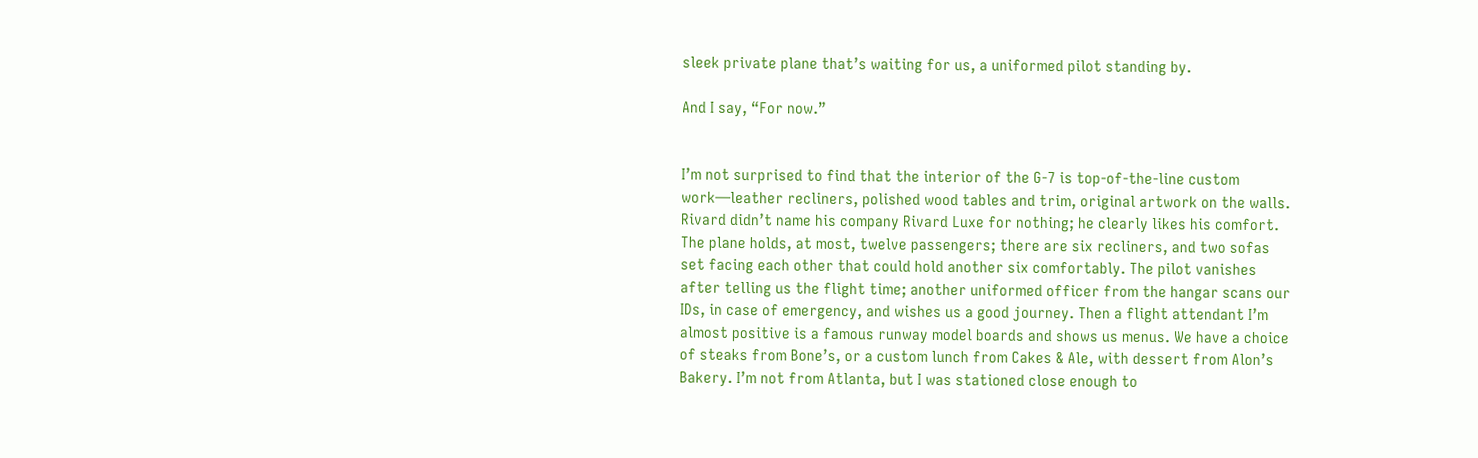sleek private plane that’s waiting for us, a uniformed pilot standing by.

And I say, “For now.”


I’m not surprised to find that the interior of the G-7 is top-of-the-line custom work—leather recliners, polished wood tables and trim, original artwork on the walls. Rivard didn’t name his company Rivard Luxe for nothing; he clearly likes his comfort. The plane holds, at most, twelve passengers; there are six recliners, and two sofas set facing each other that could hold another six comfortably. The pilot vanishes after telling us the flight time; another uniformed officer from the hangar scans our IDs, in case of emergency, and wishes us a good journey. Then a flight attendant I’m almost positive is a famous runway model boards and shows us menus. We have a choice of steaks from Bone’s, or a custom lunch from Cakes & Ale, with dessert from Alon’s Bakery. I’m not from Atlanta, but I was stationed close enough to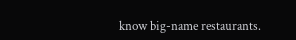know big-name restaurants.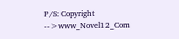P/S: Copyright -->www_Novel12_Com